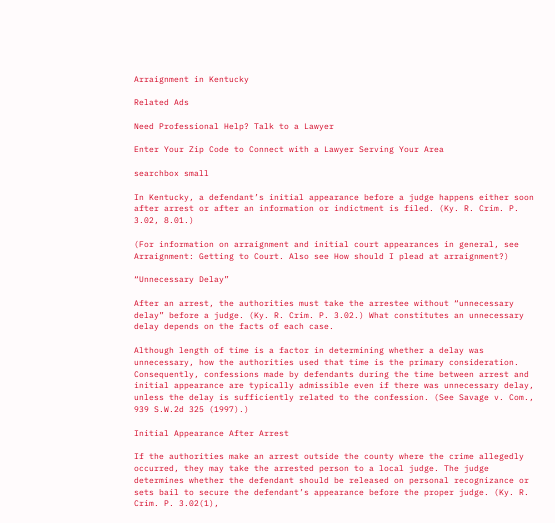Arraignment in Kentucky

Related Ads

Need Professional Help? Talk to a Lawyer

Enter Your Zip Code to Connect with a Lawyer Serving Your Area

searchbox small

In Kentucky, a defendant’s initial appearance before a judge happens either soon after arrest or after an information or indictment is filed. (Ky. R. Crim. P. 3.02, 8.01.)

(For information on arraignment and initial court appearances in general, see Arraignment: Getting to Court. Also see How should I plead at arraignment?)

“Unnecessary Delay”

After an arrest, the authorities must take the arrestee without “unnecessary delay” before a judge. (Ky. R. Crim. P. 3.02.) What constitutes an unnecessary delay depends on the facts of each case.

Although length of time is a factor in determining whether a delay was unnecessary, how the authorities used that time is the primary consideration. Consequently, confessions made by defendants during the time between arrest and initial appearance are typically admissible even if there was unnecessary delay, unless the delay is sufficiently related to the confession. (See Savage v. Com., 939 S.W.2d 325 (1997).)

Initial Appearance After Arrest

If the authorities make an arrest outside the county where the crime allegedly occurred, they may take the arrested person to a local judge. The judge determines whether the defendant should be released on personal recognizance or sets bail to secure the defendant’s appearance before the proper judge. (Ky. R. Crim. P. 3.02(1),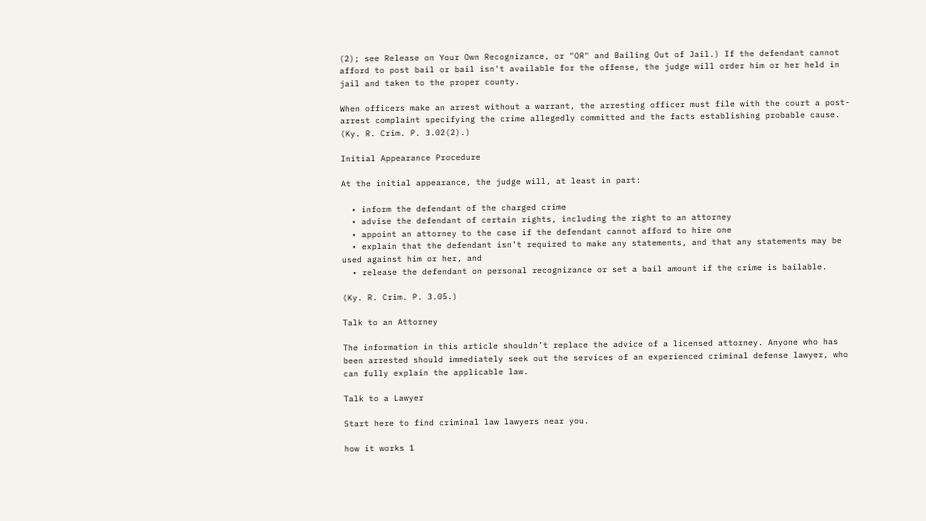(2); see Release on Your Own Recognizance, or "OR" and Bailing Out of Jail.) If the defendant cannot afford to post bail or bail isn't available for the offense, the judge will order him or her held in jail and taken to the proper county.

When officers make an arrest without a warrant, the arresting officer must file with the court a post-arrest complaint specifying the crime allegedly committed and the facts establishing probable cause. (Ky. R. Crim. P. 3.02(2).)

Initial Appearance Procedure

At the initial appearance, the judge will, at least in part:

  • inform the defendant of the charged crime
  • advise the defendant of certain rights, including the right to an attorney
  • appoint an attorney to the case if the defendant cannot afford to hire one
  • explain that the defendant isn’t required to make any statements, and that any statements may be used against him or her, and
  • release the defendant on personal recognizance or set a bail amount if the crime is bailable.

(Ky. R. Crim. P. 3.05.)

Talk to an Attorney

The information in this article shouldn’t replace the advice of a licensed attorney. Anyone who has been arrested should immediately seek out the services of an experienced criminal defense lawyer, who can fully explain the applicable law.

Talk to a Lawyer

Start here to find criminal law lawyers near you.

how it works 1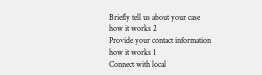Briefly tell us about your case
how it works 2
Provide your contact information
how it works 1
Connect with local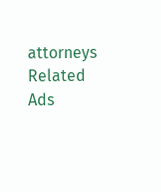attorneys
Related Ads